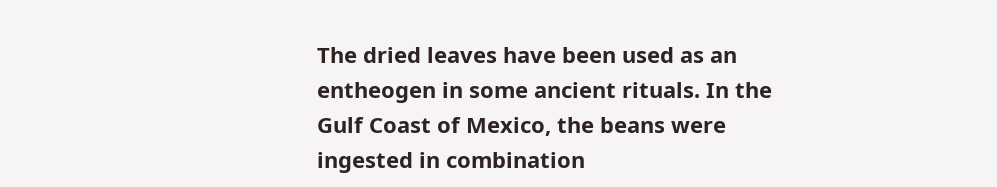The dried leaves have been used as an entheogen in some ancient rituals. In the Gulf Coast of Mexico, the beans were ingested in combination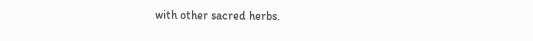with other sacred herbs.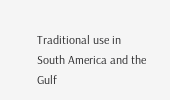Traditional use in South America and the Gulf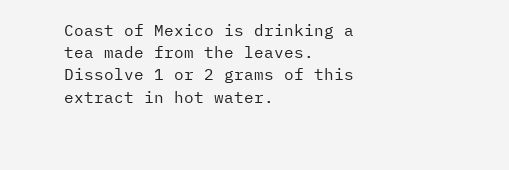Coast of Mexico is drinking a tea made from the leaves. Dissolve 1 or 2 grams of this extract in hot water.